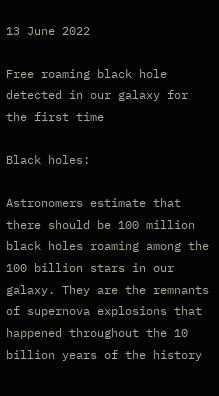13 June 2022

Free roaming black hole detected in our galaxy for the first time

Black holes:

Astronomers estimate that there should be 100 million black holes roaming among the 100 billion stars in our galaxy. They are the remnants of supernova explosions that happened throughout the 10 billion years of the history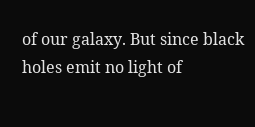of our galaxy. But since black holes emit no light of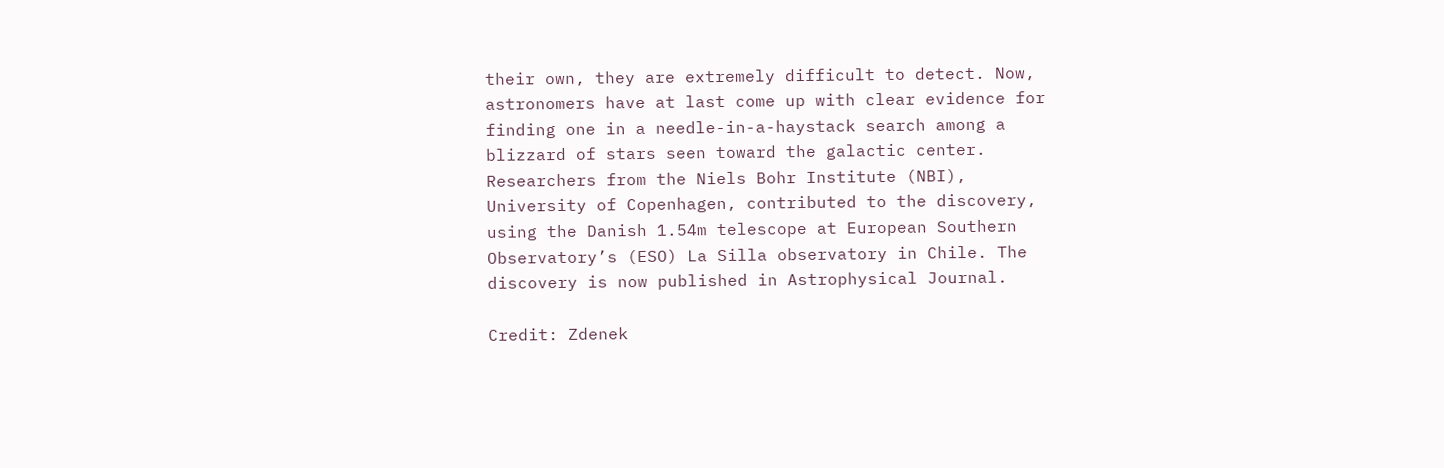their own, they are extremely difficult to detect. Now, astronomers have at last come up with clear evidence for finding one in a needle-in-a-haystack search among a blizzard of stars seen toward the galactic center. Researchers from the Niels Bohr Institute (NBI), University of Copenhagen, contributed to the discovery, using the Danish 1.54m telescope at European Southern Observatory’s (ESO) La Silla observatory in Chile. The discovery is now published in Astrophysical Journal.

Credit: Zdenek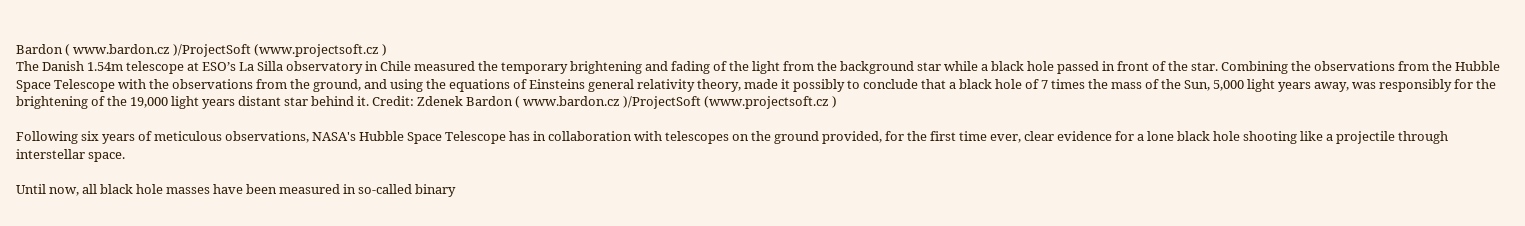Bardon ( www.bardon.cz )/ProjectSoft (www.projectsoft.cz )
The Danish 1.54m telescope at ESO’s La Silla observatory in Chile measured the temporary brightening and fading of the light from the background star while a black hole passed in front of the star. Combining the observations from the Hubble Space Telescope with the observations from the ground, and using the equations of Einsteins general relativity theory, made it possibly to conclude that a black hole of 7 times the mass of the Sun, 5,000 light years away, was responsibly for the brightening of the 19,000 light years distant star behind it. Credit: Zdenek Bardon ( www.bardon.cz )/ProjectSoft (www.projectsoft.cz )

Following six years of meticulous observations, NASA's Hubble Space Telescope has in collaboration with telescopes on the ground provided, for the first time ever, clear evidence for a lone black hole shooting like a projectile through interstellar space.

Until now, all black hole masses have been measured in so-called binary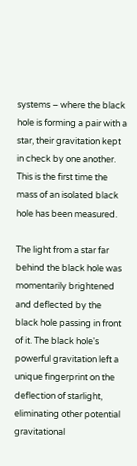systems – where the black hole is forming a pair with a star, their gravitation kept in check by one another. This is the first time the mass of an isolated black hole has been measured.

The light from a star far behind the black hole was momentarily brightened and deflected by the black hole passing in front of it. The black hole's powerful gravitation left a unique fingerprint on the deflection of starlight, eliminating other potential gravitational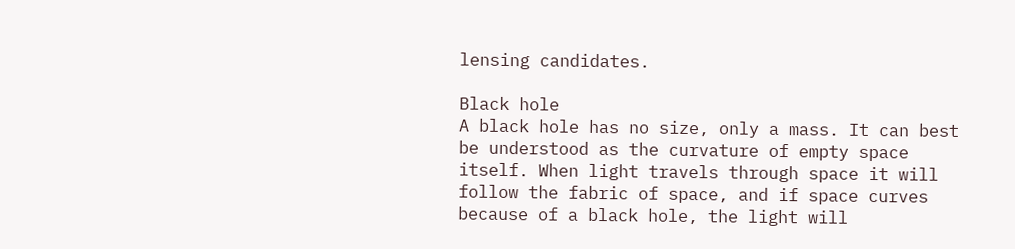lensing candidates.

Black hole
A black hole has no size, only a mass. It can best be understood as the curvature of empty space itself. When light travels through space it will follow the fabric of space, and if space curves because of a black hole, the light will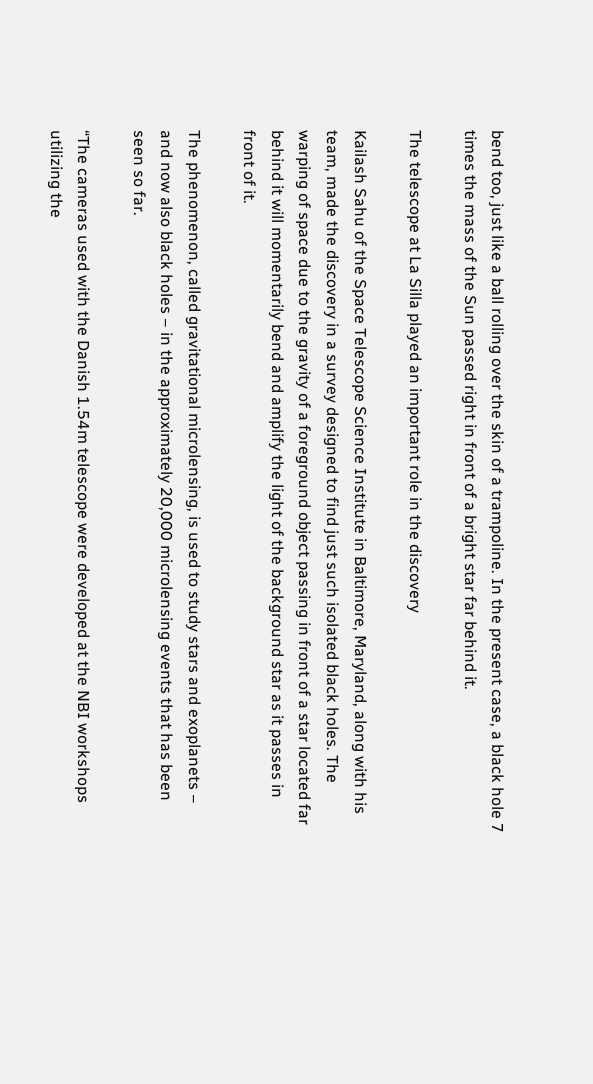bend too, just like a ball rolling over the skin of a trampoline. In the present case, a black hole 7 times the mass of the Sun passed right in front of a bright star far behind it.

The telescope at La Silla played an important role in the discovery

Kailash Sahu of the Space Telescope Science Institute in Baltimore, Maryland, along with his team, made the discovery in a survey designed to find just such isolated black holes. The warping of space due to the gravity of a foreground object passing in front of a star located far behind it will momentarily bend and amplify the light of the background star as it passes in front of it.

The phenomenon, called gravitational microlensing, is used to study stars and exoplanets – and now also black holes – in the approximately 20,000 microlensing events that has been seen so far.

“The cameras used with the Danish 1.54m telescope were developed at the NBI workshops utilizing the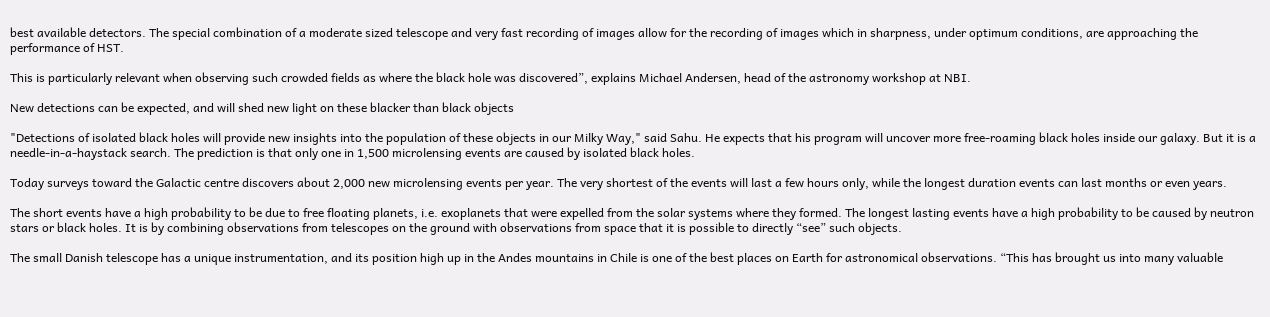best available detectors. The special combination of a moderate sized telescope and very fast recording of images allow for the recording of images which in sharpness, under optimum conditions, are approaching the performance of HST.

This is particularly relevant when observing such crowded fields as where the black hole was discovered”, explains Michael Andersen, head of the astronomy workshop at NBI.

New detections can be expected, and will shed new light on these blacker than black objects

"Detections of isolated black holes will provide new insights into the population of these objects in our Milky Way," said Sahu. He expects that his program will uncover more free-roaming black holes inside our galaxy. But it is a needle-in-a-haystack search. The prediction is that only one in 1,500 microlensing events are caused by isolated black holes.

Today surveys toward the Galactic centre discovers about 2,000 new microlensing events per year. The very shortest of the events will last a few hours only, while the longest duration events can last months or even years.

The short events have a high probability to be due to free floating planets, i.e. exoplanets that were expelled from the solar systems where they formed. The longest lasting events have a high probability to be caused by neutron stars or black holes. It is by combining observations from telescopes on the ground with observations from space that it is possible to directly “see” such objects.

The small Danish telescope has a unique instrumentation, and its position high up in the Andes mountains in Chile is one of the best places on Earth for astronomical observations. “This has brought us into many valuable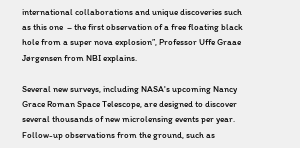international collaborations and unique discoveries such as this one  – the first observation of a free floating black hole from a super nova explosion”, Professor Uffe Graae Jørgensen from NBI explains.

Several new surveys, including NASA's upcoming Nancy Grace Roman Space Telescope, are designed to discover several thousands of new microlensing events per year. Follow-up observations from the ground, such as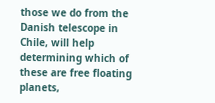those we do from the Danish telescope in Chile, will help determining which of these are free floating planets,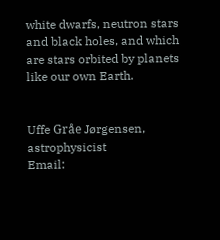white dwarfs, neutron stars and black holes, and which are stars orbited by planets like our own Earth.


Uffe Gråe Jørgensen, astrophysicist
Email: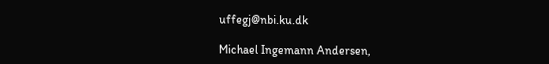uffegj@nbi.ku.dk

Michael Ingemann Andersen,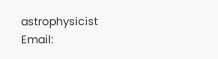astrophysicist
Email: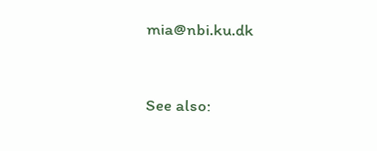mia@nbi.ku.dk


See also: